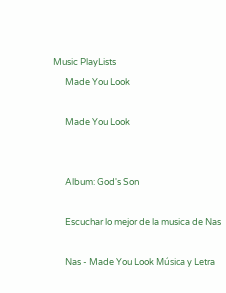Music PlayLists
      Made You Look

      Made You Look


      Album: God's Son

      Escuchar lo mejor de la musica de Nas

      Nas - Made You Look Música y Letra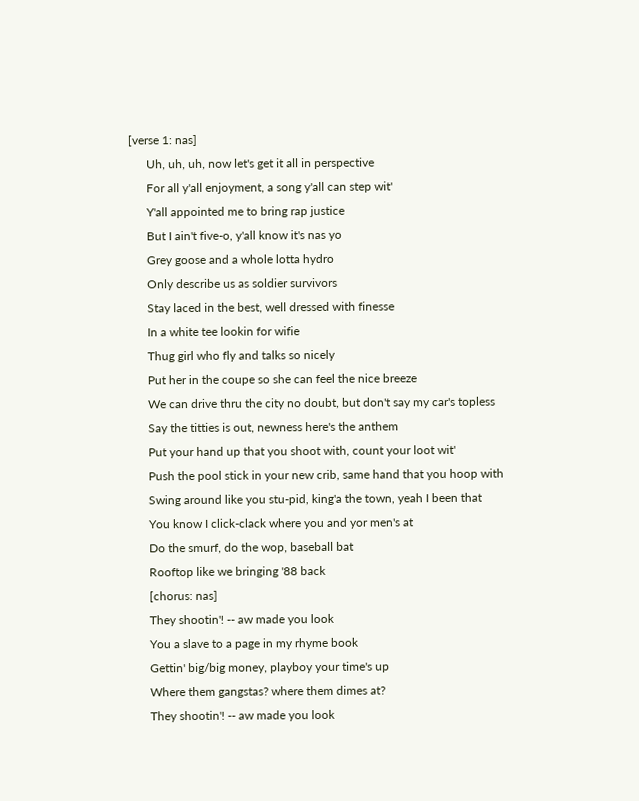[verse 1: nas]
      Uh, uh, uh, now let's get it all in perspective
      For all y'all enjoyment, a song y'all can step wit'
      Y'all appointed me to bring rap justice
      But I ain't five-o, y'all know it's nas yo
      Grey goose and a whole lotta hydro
      Only describe us as soldier survivors
      Stay laced in the best, well dressed with finesse
      In a white tee lookin for wifie
      Thug girl who fly and talks so nicely
      Put her in the coupe so she can feel the nice breeze
      We can drive thru the city no doubt, but don't say my car's topless
      Say the titties is out, newness here's the anthem
      Put your hand up that you shoot with, count your loot wit'
      Push the pool stick in your new crib, same hand that you hoop with
      Swing around like you stu-pid, king'a the town, yeah I been that
      You know I click-clack where you and yor men's at
      Do the smurf, do the wop, baseball bat
      Rooftop like we bringing '88 back
      [chorus: nas]
      They shootin'! -- aw made you look
      You a slave to a page in my rhyme book
      Gettin' big/big money, playboy your time's up
      Where them gangstas? where them dimes at?
      They shootin'! -- aw made you look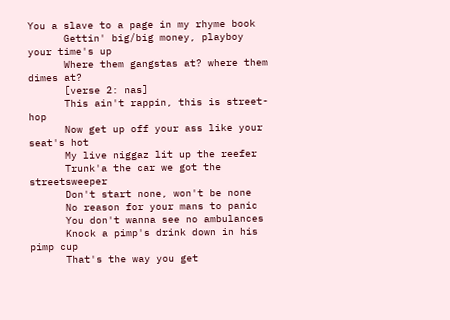You a slave to a page in my rhyme book
      Gettin' big/big money, playboy your time's up
      Where them gangstas at? where them dimes at?
      [verse 2: nas]
      This ain't rappin, this is street-hop
      Now get up off your ass like your seat's hot
      My live niggaz lit up the reefer
      Trunk'a the car we got the streetsweeper
      Don't start none, won't be none
      No reason for your mans to panic
      You don't wanna see no ambulances
      Knock a pimp's drink down in his pimp cup
      That's the way you get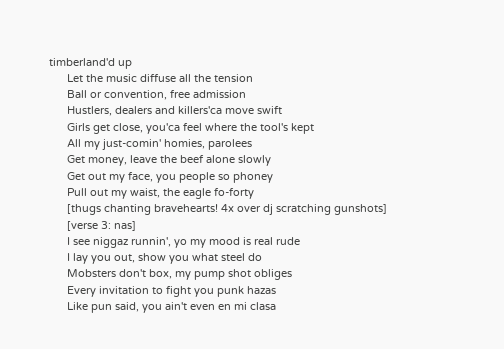timberland'd up
      Let the music diffuse all the tension
      Ball or convention, free admission
      Hustlers, dealers and killers'ca move swift
      Girls get close, you'ca feel where the tool's kept
      All my just-comin' homies, parolees
      Get money, leave the beef alone slowly
      Get out my face, you people so phoney
      Pull out my waist, the eagle fo-forty
      [thugs chanting bravehearts! 4x over dj scratching gunshots]
      [verse 3: nas]
      I see niggaz runnin', yo my mood is real rude
      I lay you out, show you what steel do
      Mobsters don't box, my pump shot obliges
      Every invitation to fight you punk hazas
      Like pun said, you ain't even en mi clasa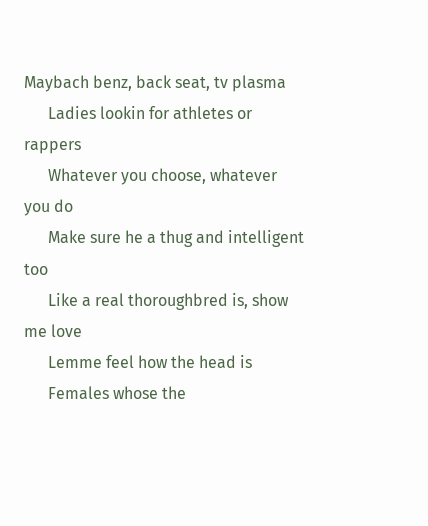Maybach benz, back seat, tv plasma
      Ladies lookin for athletes or rappers
      Whatever you choose, whatever you do
      Make sure he a thug and intelligent too
      Like a real thoroughbred is, show me love
      Lemme feel how the head is
      Females whose the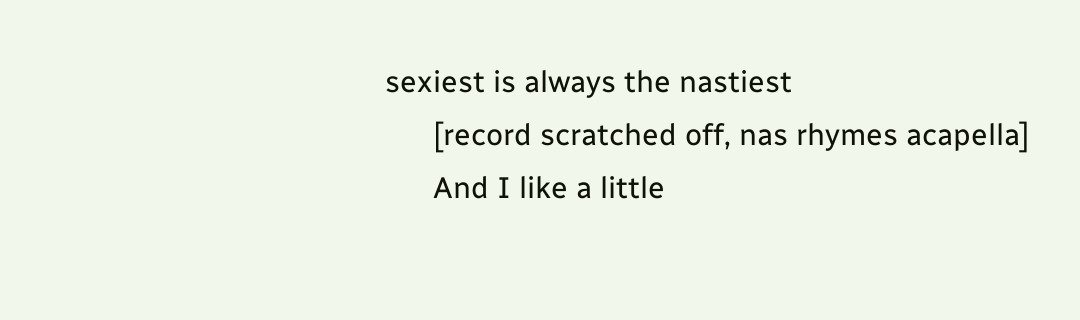sexiest is always the nastiest
      [record scratched off, nas rhymes acapella]
      And I like a little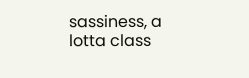sassiness, a lotta class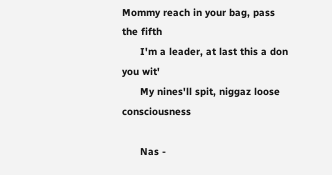Mommy reach in your bag, pass the fifth
      I'm a leader, at last this a don you wit'
      My nines'll spit, niggaz loose consciousness

      Nas -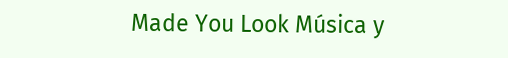Made You Look Música y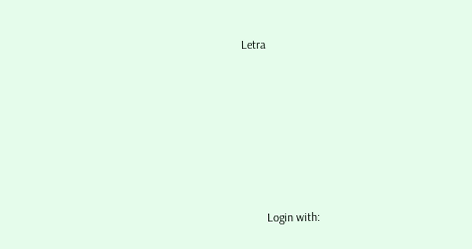Letra






        Login with: